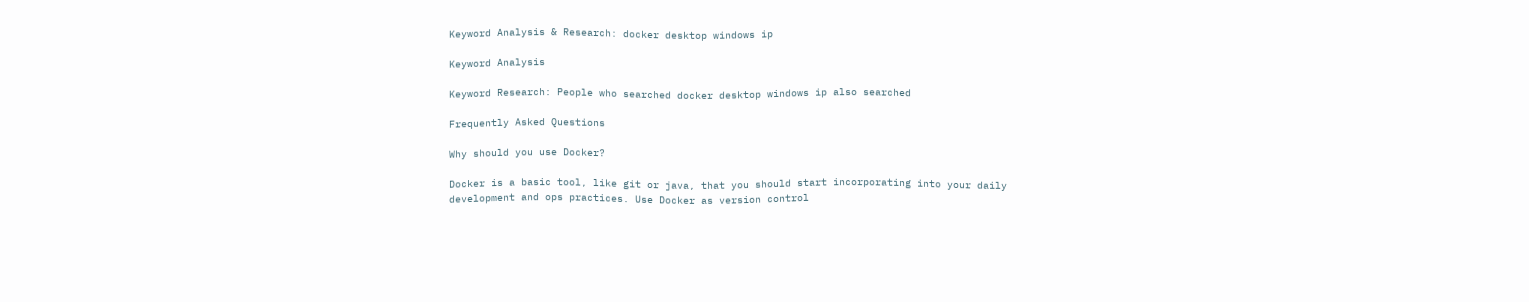Keyword Analysis & Research: docker desktop windows ip

Keyword Analysis

Keyword Research: People who searched docker desktop windows ip also searched

Frequently Asked Questions

Why should you use Docker?

Docker is a basic tool, like git or java, that you should start incorporating into your daily development and ops practices. Use Docker as version control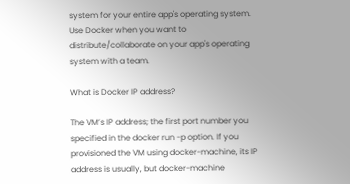system for your entire app's operating system. Use Docker when you want to distribute/collaborate on your app's operating system with a team.

What is Docker IP address?

The VM’s IP address; the first port number you specified in the docker run -p option. If you provisioned the VM using docker-machine, its IP address is usually, but docker-machine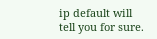ip default will tell you for sure.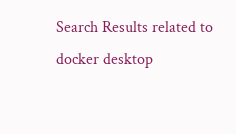Search Results related to docker desktop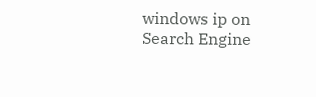windows ip on Search Engine